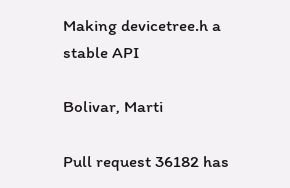Making devicetree.h a stable API

Bolivar, Marti

Pull request 36182 has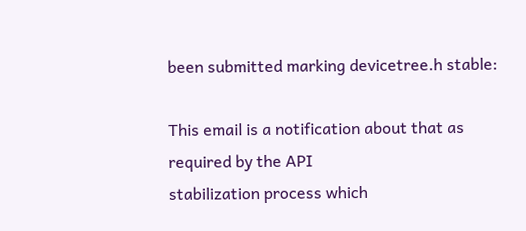been submitted marking devicetree.h stable:

This email is a notification about that as required by the API
stabilization process which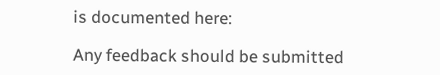is documented here:

Any feedback should be submitted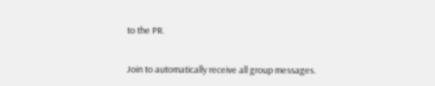to the PR.


Join to automatically receive all group messages.